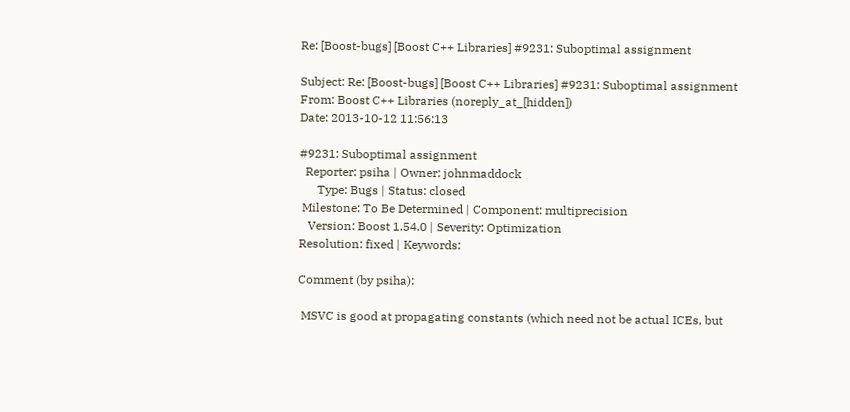Re: [Boost-bugs] [Boost C++ Libraries] #9231: Suboptimal assignment

Subject: Re: [Boost-bugs] [Boost C++ Libraries] #9231: Suboptimal assignment
From: Boost C++ Libraries (noreply_at_[hidden])
Date: 2013-10-12 11:56:13

#9231: Suboptimal assignment
  Reporter: psiha | Owner: johnmaddock
      Type: Bugs | Status: closed
 Milestone: To Be Determined | Component: multiprecision
   Version: Boost 1.54.0 | Severity: Optimization
Resolution: fixed | Keywords:

Comment (by psiha):

 MSVC is good at propagating constants (which need not be actual ICEs, but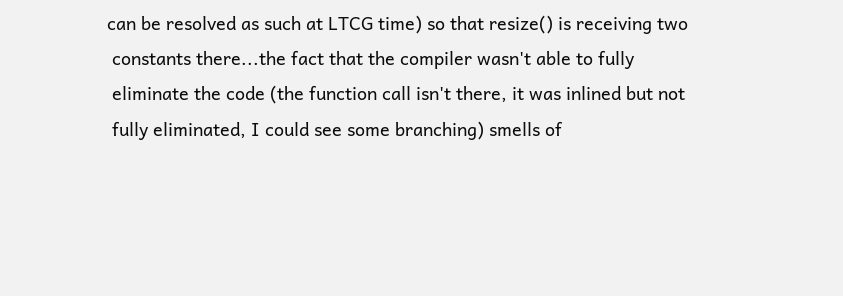can be resolved as such at LTCG time) so that resize() is receiving two
 constants there...the fact that the compiler wasn't able to fully
 eliminate the code (the function call isn't there, it was inlined but not
 fully eliminated, I could see some branching) smells of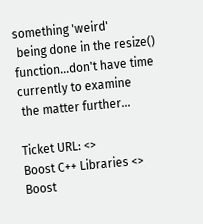something 'weird'
 being done in the resize() function...don't have time currently to examine
 the matter further...

Ticket URL: <>
Boost C++ Libraries <>
Boost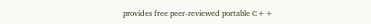provides free peer-reviewed portable C++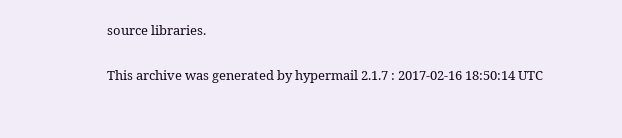source libraries.

This archive was generated by hypermail 2.1.7 : 2017-02-16 18:50:14 UTC